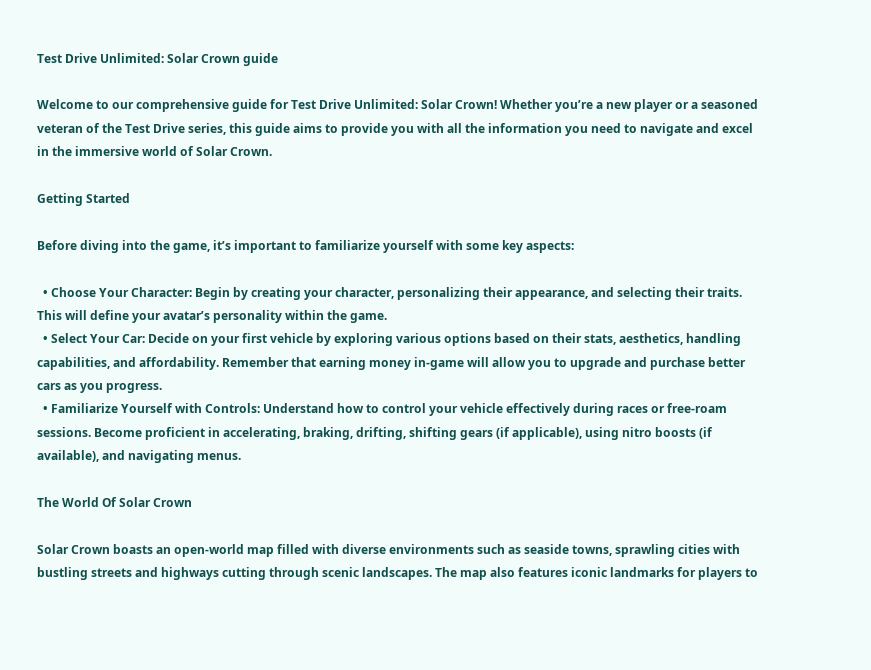Test Drive Unlimited: Solar Crown guide

Welcome to our comprehensive guide for Test Drive Unlimited: Solar Crown! Whether you’re a new player or a seasoned veteran of the Test Drive series, this guide aims to provide you with all the information you need to navigate and excel in the immersive world of Solar Crown.

Getting Started

Before diving into the game, it’s important to familiarize yourself with some key aspects:

  • Choose Your Character: Begin by creating your character, personalizing their appearance, and selecting their traits. This will define your avatar’s personality within the game.
  • Select Your Car: Decide on your first vehicle by exploring various options based on their stats, aesthetics, handling capabilities, and affordability. Remember that earning money in-game will allow you to upgrade and purchase better cars as you progress.
  • Familiarize Yourself with Controls: Understand how to control your vehicle effectively during races or free-roam sessions. Become proficient in accelerating, braking, drifting, shifting gears (if applicable), using nitro boosts (if available), and navigating menus.

The World Of Solar Crown

Solar Crown boasts an open-world map filled with diverse environments such as seaside towns, sprawling cities with bustling streets and highways cutting through scenic landscapes. The map also features iconic landmarks for players to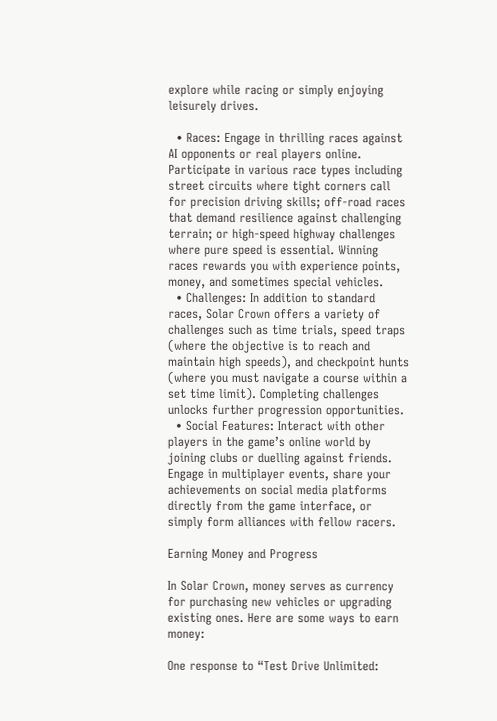explore while racing or simply enjoying leisurely drives.

  • Races: Engage in thrilling races against AI opponents or real players online. Participate in various race types including street circuits where tight corners call for precision driving skills; off-road races that demand resilience against challenging terrain; or high-speed highway challenges where pure speed is essential. Winning races rewards you with experience points, money, and sometimes special vehicles.
  • Challenges: In addition to standard races, Solar Crown offers a variety of challenges such as time trials, speed traps (where the objective is to reach and maintain high speeds), and checkpoint hunts (where you must navigate a course within a set time limit). Completing challenges unlocks further progression opportunities.
  • Social Features: Interact with other players in the game’s online world by joining clubs or duelling against friends. Engage in multiplayer events, share your achievements on social media platforms directly from the game interface, or simply form alliances with fellow racers.

Earning Money and Progress

In Solar Crown, money serves as currency for purchasing new vehicles or upgrading existing ones. Here are some ways to earn money:

One response to “Test Drive Unlimited: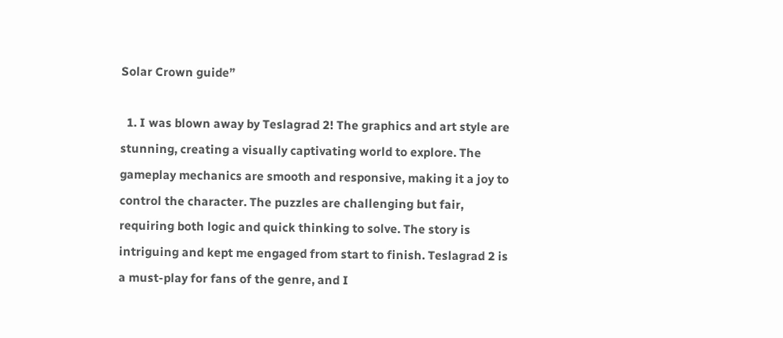Solar Crown guide”

  1. I was blown away by Teslagrad 2! The graphics and art style are stunning, creating a visually captivating world to explore. The gameplay mechanics are smooth and responsive, making it a joy to control the character. The puzzles are challenging but fair, requiring both logic and quick thinking to solve. The story is intriguing and kept me engaged from start to finish. Teslagrad 2 is a must-play for fans of the genre, and I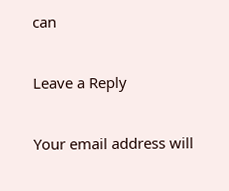can

Leave a Reply

Your email address will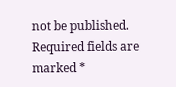not be published. Required fields are marked *